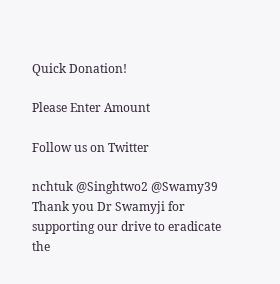Quick Donation!

Please Enter Amount

Follow us on Twitter

nchtuk @Singhtwo2 @Swamy39 Thank you Dr Swamyji for supporting our drive to eradicate the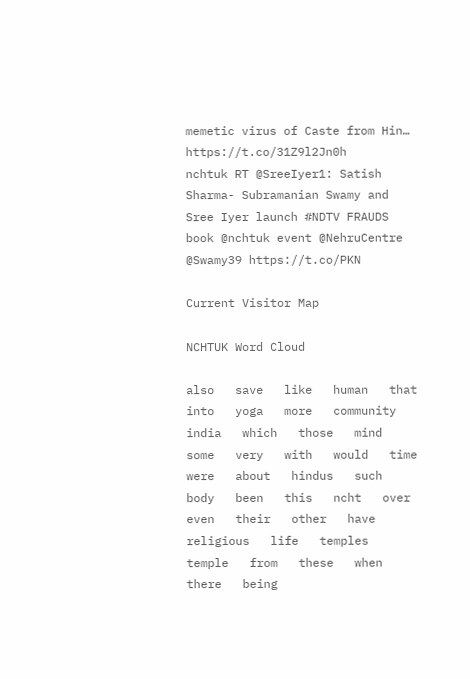memetic virus of Caste from Hin… https://t.co/31Z9l2Jn0h
nchtuk RT @SreeIyer1: Satish Sharma- Subramanian Swamy and Sree Iyer launch #NDTV FRAUDS book @nchtuk event @NehruCentre @Swamy39 https://t.co/PKN

Current Visitor Map

NCHTUK Word Cloud

also   save   like   human   that   into   yoga   more   community   india   which   those   mind   some   very   with   would   time   were   about   hindus   such   body   been   this   ncht   over   even   their   other   have   religious   life   temples   temple   from   these   when   there   being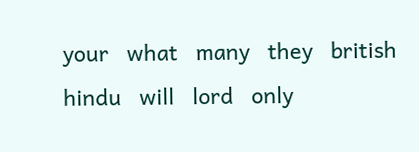your   what   many   they   british   hindu   will   lord   only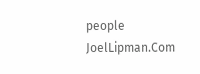people   JoelLipman.Com